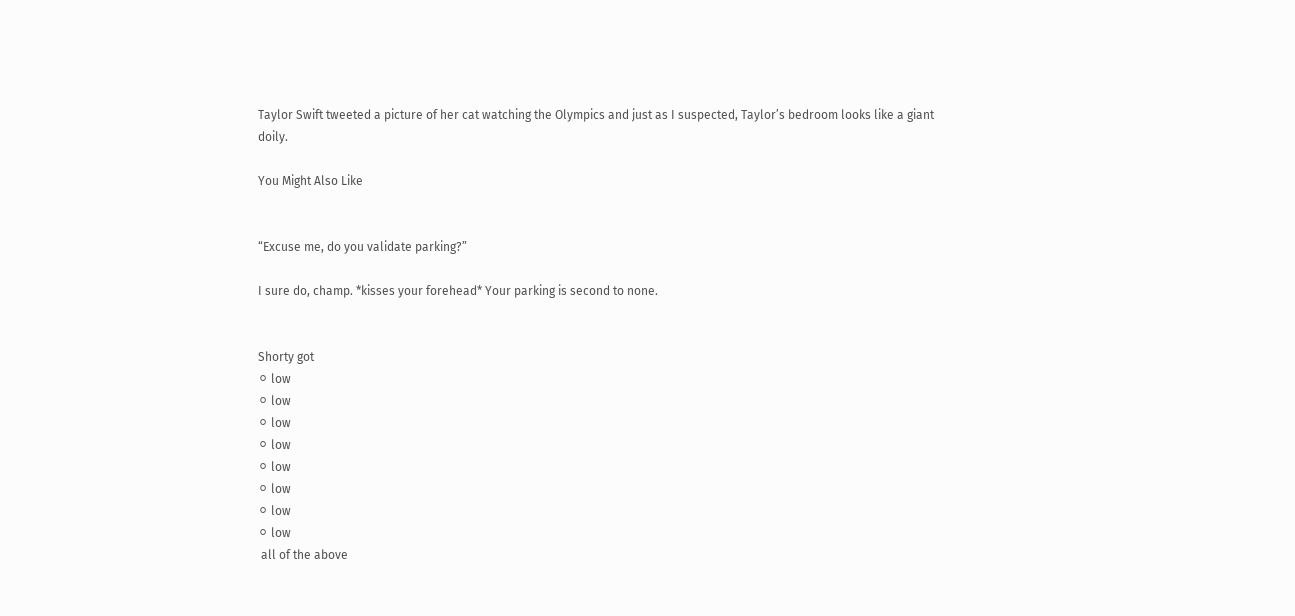Taylor Swift tweeted a picture of her cat watching the Olympics and just as I suspected, Taylor’s bedroom looks like a giant doily.

You Might Also Like


“Excuse me, do you validate parking?”

I sure do, champ. *kisses your forehead* Your parking is second to none.


Shorty got
⚪ low
⚪ low
⚪ low
⚪ low
⚪ low
⚪ low
⚪ low
⚪ low
 all of the above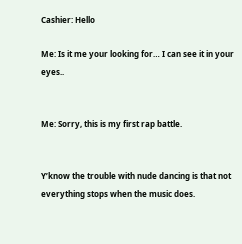Cashier: Hello

Me: Is it me your looking for… I can see it in your eyes..


Me: Sorry, this is my first rap battle.


Y’know the trouble with nude dancing is that not everything stops when the music does.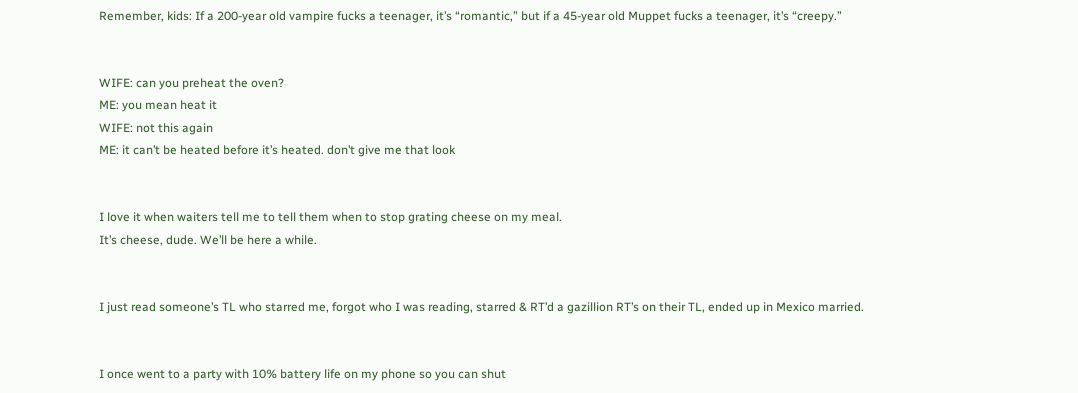Remember, kids: If a 200-year old vampire fucks a teenager, it’s “romantic,” but if a 45-year old Muppet fucks a teenager, it’s “creepy.”


WIFE: can you preheat the oven?
ME: you mean heat it
WIFE: not this again
ME: it can’t be heated before it’s heated. don’t give me that look


I love it when waiters tell me to tell them when to stop grating cheese on my meal.
It’s cheese, dude. We’ll be here a while.


I just read someone’s TL who starred me, forgot who I was reading, starred & RT’d a gazillion RT’s on their TL, ended up in Mexico married.


I once went to a party with 10% battery life on my phone so you can shut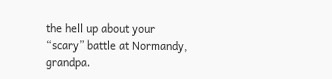the hell up about your “scary” battle at Normandy, grandpa.